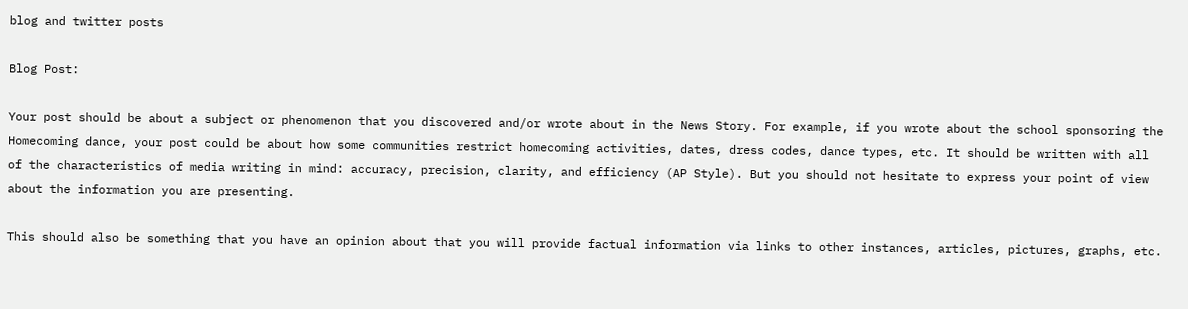blog and twitter posts

Blog Post:

Your post should be about a subject or phenomenon that you discovered and/or wrote about in the News Story. For example, if you wrote about the school sponsoring the Homecoming dance, your post could be about how some communities restrict homecoming activities, dates, dress codes, dance types, etc. It should be written with all of the characteristics of media writing in mind: accuracy, precision, clarity, and efficiency (AP Style). But you should not hesitate to express your point of view about the information you are presenting.

This should also be something that you have an opinion about that you will provide factual information via links to other instances, articles, pictures, graphs, etc.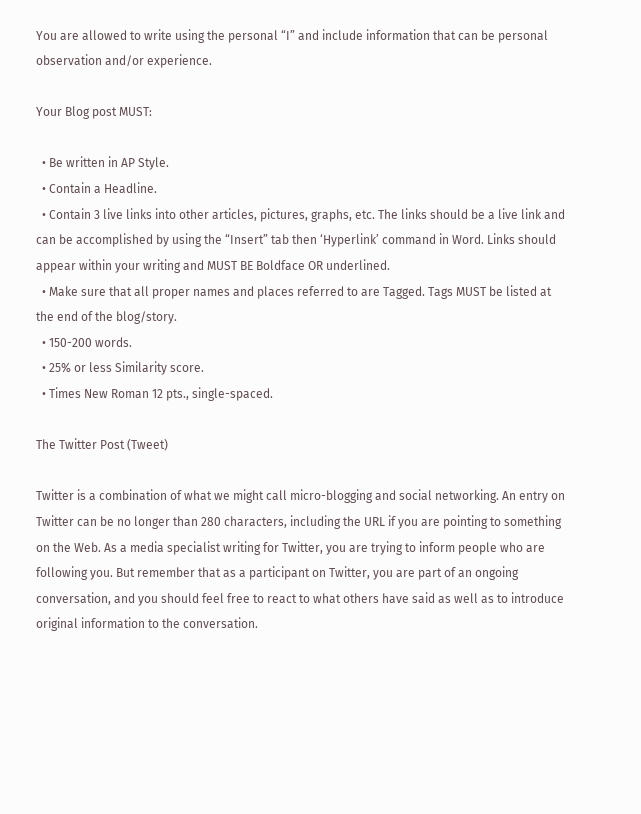You are allowed to write using the personal “I” and include information that can be personal observation and/or experience.

Your Blog post MUST:

  • Be written in AP Style.
  • Contain a Headline.
  • Contain 3 live links into other articles, pictures, graphs, etc. The links should be a live link and can be accomplished by using the “Insert” tab then ‘Hyperlink’ command in Word. Links should appear within your writing and MUST BE Boldface OR underlined.
  • Make sure that all proper names and places referred to are Tagged. Tags MUST be listed at the end of the blog/story.
  • 150-200 words.
  • 25% or less Similarity score.
  • Times New Roman 12 pts., single-spaced.

The Twitter Post (Tweet)

Twitter is a combination of what we might call micro-blogging and social networking. An entry on Twitter can be no longer than 280 characters, including the URL if you are pointing to something on the Web. As a media specialist writing for Twitter, you are trying to inform people who are following you. But remember that as a participant on Twitter, you are part of an ongoing conversation, and you should feel free to react to what others have said as well as to introduce original information to the conversation.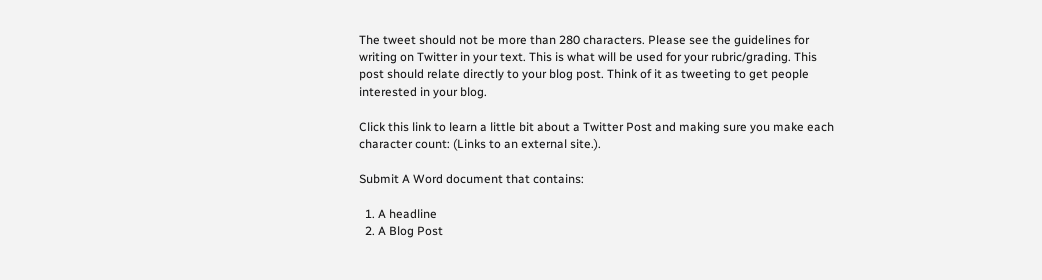The tweet should not be more than 280 characters. Please see the guidelines for writing on Twitter in your text. This is what will be used for your rubric/grading. This post should relate directly to your blog post. Think of it as tweeting to get people interested in your blog.

Click this link to learn a little bit about a Twitter Post and making sure you make each character count: (Links to an external site.).

Submit A Word document that contains:

  1. A headline
  2. A Blog Post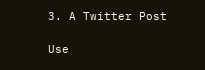3. A Twitter Post

Use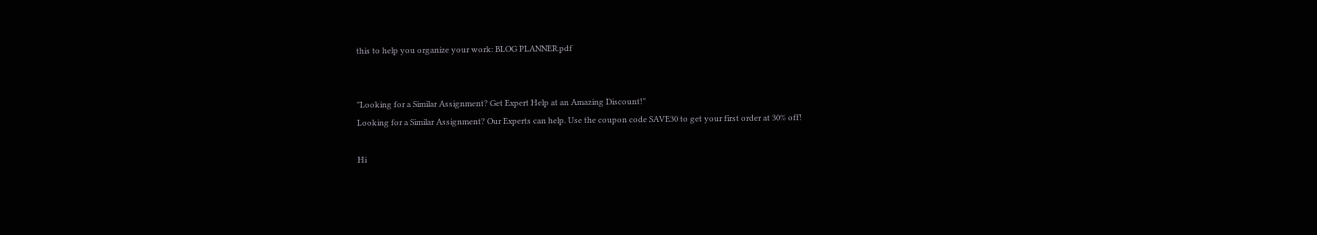this to help you organize your work: BLOG PLANNER.pdf


"Looking for a Similar Assignment? Get Expert Help at an Amazing Discount!"
Looking for a Similar Assignment? Our Experts can help. Use the coupon code SAVE30 to get your first order at 30% off!

Hi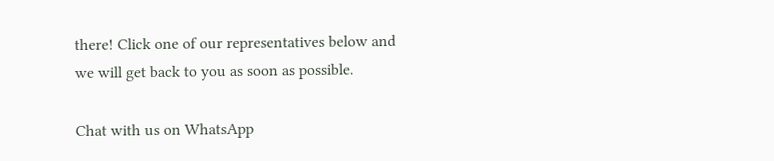there! Click one of our representatives below and we will get back to you as soon as possible.

Chat with us on WhatsApp